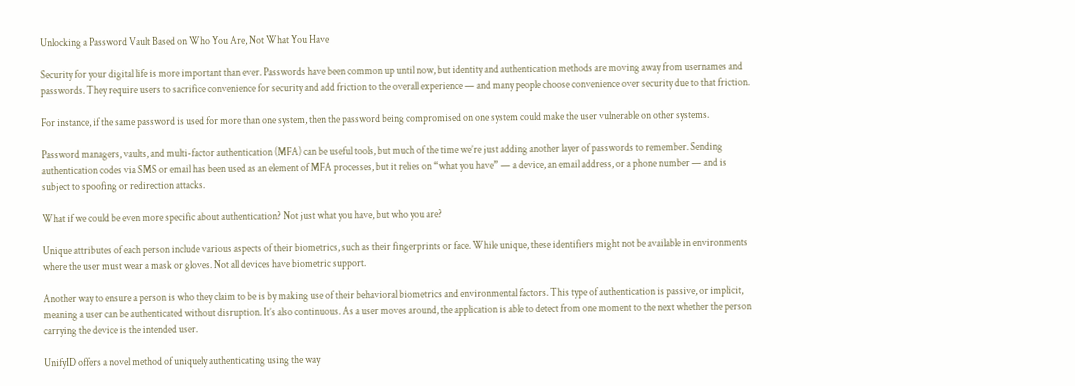Unlocking a Password Vault Based on Who You Are, Not What You Have

Security for your digital life is more important than ever. Passwords have been common up until now, but identity and authentication methods are moving away from usernames and passwords. They require users to sacrifice convenience for security and add friction to the overall experience — and many people choose convenience over security due to that friction.

For instance, if the same password is used for more than one system, then the password being compromised on one system could make the user vulnerable on other systems.

Password managers, vaults, and multi-factor authentication (MFA) can be useful tools, but much of the time we’re just adding another layer of passwords to remember. Sending authentication codes via SMS or email has been used as an element of MFA processes, but it relies on “what you have” — a device, an email address, or a phone number — and is subject to spoofing or redirection attacks.

What if we could be even more specific about authentication? Not just what you have, but who you are?

Unique attributes of each person include various aspects of their biometrics, such as their fingerprints or face. While unique, these identifiers might not be available in environments where the user must wear a mask or gloves. Not all devices have biometric support.

Another way to ensure a person is who they claim to be is by making use of their behavioral biometrics and environmental factors. This type of authentication is passive, or implicit, meaning a user can be authenticated without disruption. It’s also continuous. As a user moves around, the application is able to detect from one moment to the next whether the person carrying the device is the intended user.

UnifyID offers a novel method of uniquely authenticating using the way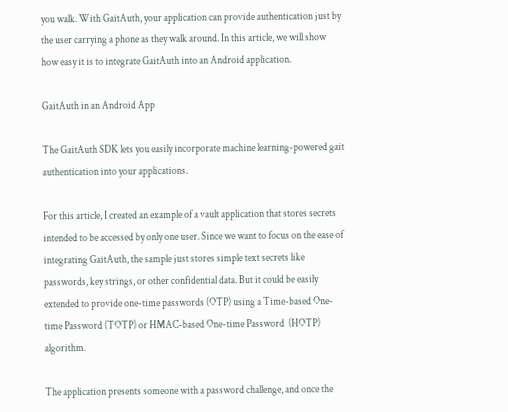you walk. With GaitAuth, your application can provide authentication just by the user carrying a phone as they walk around. In this article, we will show how easy it is to integrate GaitAuth into an Android application.

GaitAuth in an Android App

The GaitAuth SDK lets you easily incorporate machine learning-powered gait authentication into your applications.

For this article, I created an example of a vault application that stores secrets intended to be accessed by only one user. Since we want to focus on the ease of integrating GaitAuth, the sample just stores simple text secrets like passwords, key strings, or other confidential data. But it could be easily extended to provide one-time passwords (OTP) using a Time-based One-time Password (TOTP) or HMAC-based One-time Password  (HOTP) algorithm.

The application presents someone with a password challenge, and once the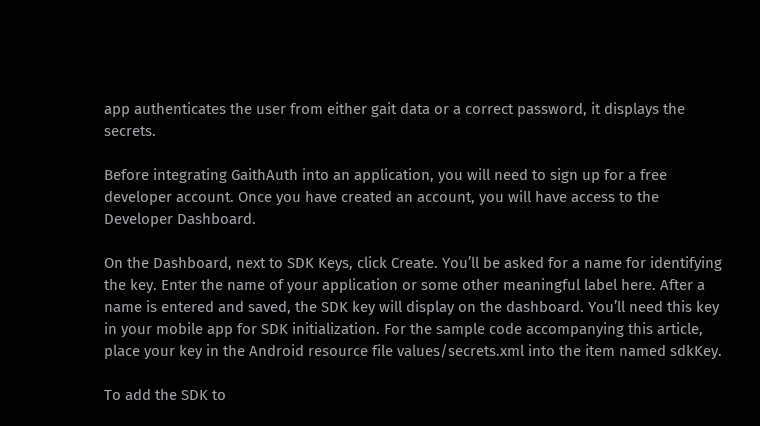app authenticates the user from either gait data or a correct password, it displays the secrets.

Before integrating GaithAuth into an application, you will need to sign up for a free developer account. Once you have created an account, you will have access to the Developer Dashboard.

On the Dashboard, next to SDK Keys, click Create. You’ll be asked for a name for identifying the key. Enter the name of your application or some other meaningful label here. After a name is entered and saved, the SDK key will display on the dashboard. You’ll need this key in your mobile app for SDK initialization. For the sample code accompanying this article, place your key in the Android resource file values/secrets.xml into the item named sdkKey.

To add the SDK to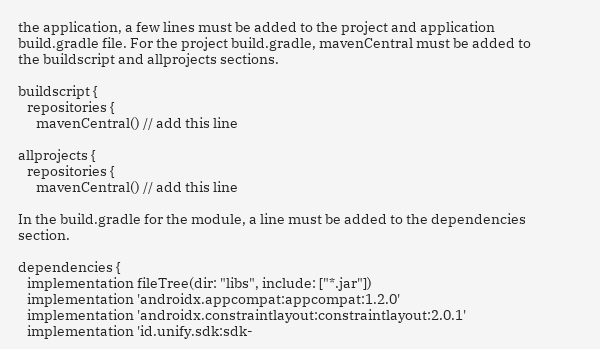the application, a few lines must be added to the project and application build.gradle file. For the project build.gradle, mavenCentral must be added to the buildscript and allprojects sections.

buildscript {
   repositories {
      mavenCentral() // add this line

allprojects {
   repositories {
      mavenCentral() // add this line

In the build.gradle for the module, a line must be added to the dependencies section.

dependencies {
   implementation fileTree(dir: "libs", include: ["*.jar"])
   implementation 'androidx.appcompat:appcompat:1.2.0'
   implementation 'androidx.constraintlayout:constraintlayout:2.0.1'
   implementation 'id.unify.sdk:sdk-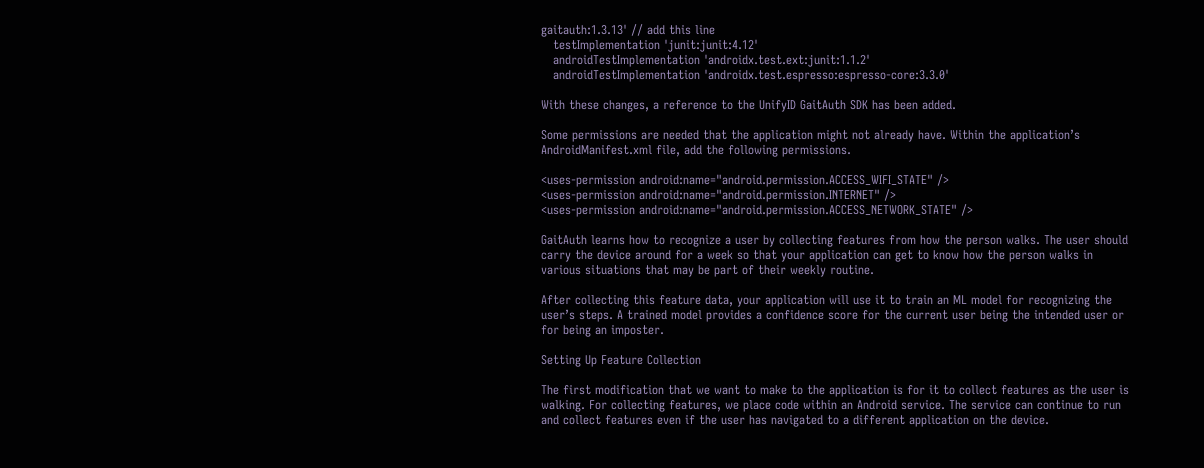gaitauth:1.3.13' // add this line
   testImplementation 'junit:junit:4.12'
   androidTestImplementation 'androidx.test.ext:junit:1.1.2'
   androidTestImplementation 'androidx.test.espresso:espresso-core:3.3.0'

With these changes, a reference to the UnifyID GaitAuth SDK has been added.

Some permissions are needed that the application might not already have. Within the application’s AndroidManifest.xml file, add the following permissions.

<uses-permission android:name="android.permission.ACCESS_WIFI_STATE" />
<uses-permission android:name="android.permission.INTERNET" />
<uses-permission android:name="android.permission.ACCESS_NETWORK_STATE" />

GaitAuth learns how to recognize a user by collecting features from how the person walks. The user should carry the device around for a week so that your application can get to know how the person walks in various situations that may be part of their weekly routine.

After collecting this feature data, your application will use it to train an ML model for recognizing the user’s steps. A trained model provides a confidence score for the current user being the intended user or for being an imposter.

Setting Up Feature Collection

The first modification that we want to make to the application is for it to collect features as the user is walking. For collecting features, we place code within an Android service. The service can continue to run and collect features even if the user has navigated to a different application on the device.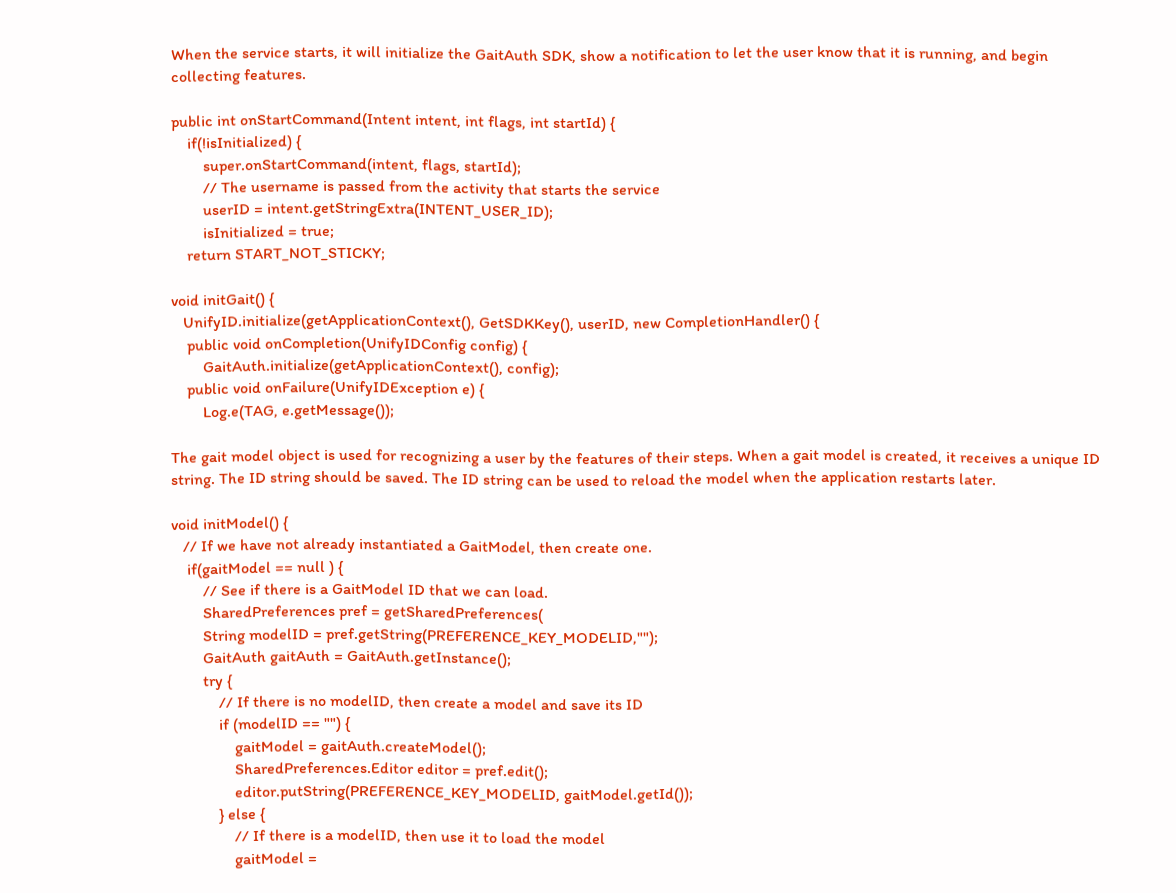When the service starts, it will initialize the GaitAuth SDK, show a notification to let the user know that it is running, and begin collecting features.

public int onStartCommand(Intent intent, int flags, int startId) {
    if(!isInitialized) {
        super.onStartCommand(intent, flags, startId);
        // The username is passed from the activity that starts the service
        userID = intent.getStringExtra(INTENT_USER_ID);
        isInitialized = true;
    return START_NOT_STICKY;

void initGait() {
   UnifyID.initialize(getApplicationContext(), GetSDKKey(), userID, new CompletionHandler() {
    public void onCompletion(UnifyIDConfig config) {
        GaitAuth.initialize(getApplicationContext(), config);
    public void onFailure(UnifyIDException e) {
        Log.e(TAG, e.getMessage());

The gait model object is used for recognizing a user by the features of their steps. When a gait model is created, it receives a unique ID string. The ID string should be saved. The ID string can be used to reload the model when the application restarts later.

void initModel() {
   // If we have not already instantiated a GaitModel, then create one.
    if(gaitModel == null ) {
        // See if there is a GaitModel ID that we can load.
        SharedPreferences pref = getSharedPreferences(
        String modelID = pref.getString(PREFERENCE_KEY_MODELID,"");
        GaitAuth gaitAuth = GaitAuth.getInstance();
        try {
            // If there is no modelID, then create a model and save its ID
            if (modelID == "") {
                gaitModel = gaitAuth.createModel();
                SharedPreferences.Editor editor = pref.edit();
                editor.putString(PREFERENCE_KEY_MODELID, gaitModel.getId());
            } else {
                // If there is a modelID, then use it to load the model
                gaitModel =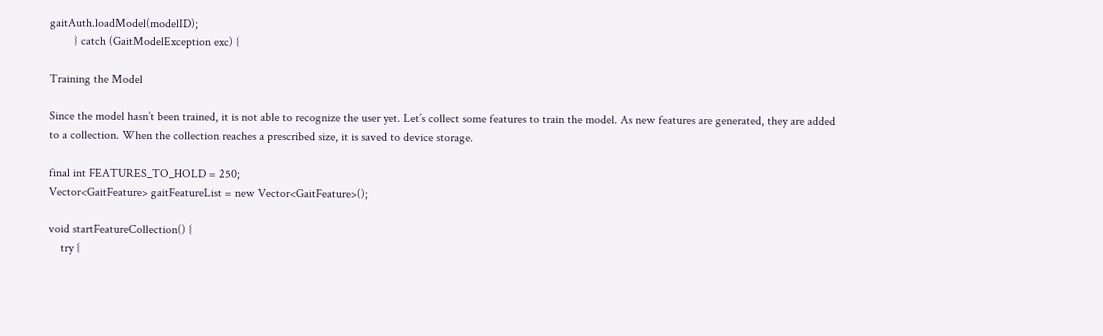gaitAuth.loadModel(modelID);
        } catch (GaitModelException exc) {

Training the Model

Since the model hasn’t been trained, it is not able to recognize the user yet. Let’s collect some features to train the model. As new features are generated, they are added to a collection. When the collection reaches a prescribed size, it is saved to device storage.

final int FEATURES_TO_HOLD = 250;
Vector<GaitFeature> gaitFeatureList = new Vector<GaitFeature>();

void startFeatureCollection() {
    try {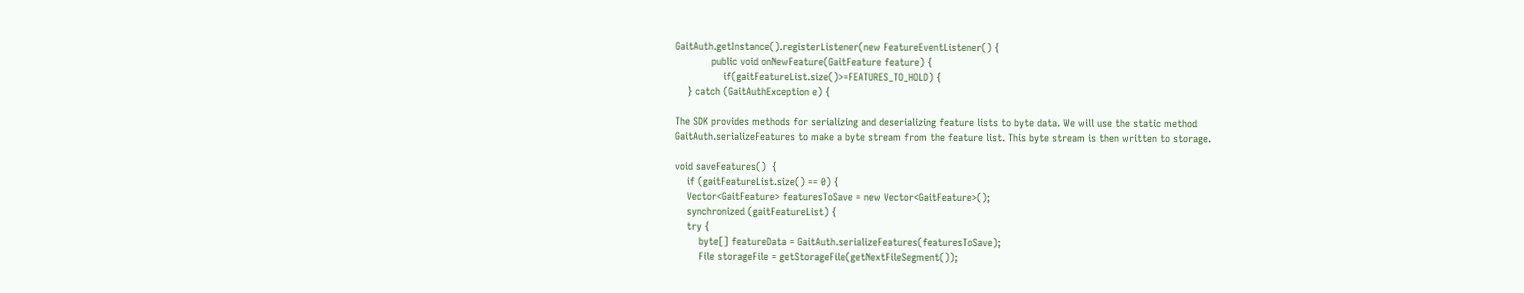GaitAuth.getInstance().registerListener(new FeatureEventListener() {
            public void onNewFeature(GaitFeature feature) {
                if(gaitFeatureList.size()>=FEATURES_TO_HOLD) {
    } catch (GaitAuthException e) {

The SDK provides methods for serializing and deserializing feature lists to byte data. We will use the static method GaitAuth.serializeFeatures to make a byte stream from the feature list. This byte stream is then written to storage.

void saveFeatures()  {
    if (gaitFeatureList.size() == 0) {
    Vector<GaitFeature> featuresToSave = new Vector<GaitFeature>();
    synchronized (gaitFeatureList) {
    try {
        byte[] featureData = GaitAuth.serializeFeatures(featuresToSave);
        File storageFile = getStorageFile(getNextFileSegment());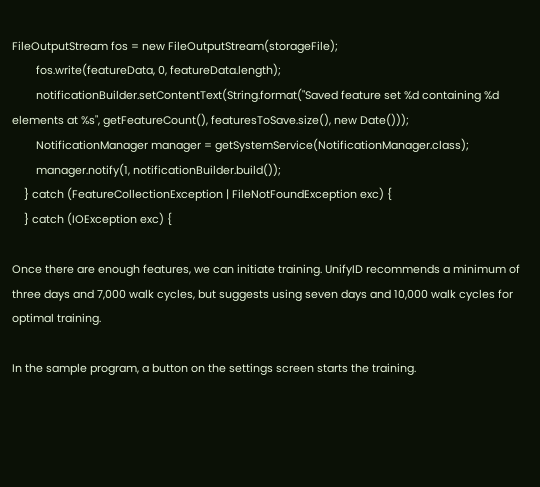FileOutputStream fos = new FileOutputStream(storageFile);
        fos.write(featureData, 0, featureData.length);
        notificationBuilder.setContentText(String.format("Saved feature set %d containing %d elements at %s", getFeatureCount(), featuresToSave.size(), new Date()));
        NotificationManager manager = getSystemService(NotificationManager.class);
        manager.notify(1, notificationBuilder.build());
    } catch (FeatureCollectionException | FileNotFoundException exc) {
    } catch (IOException exc) {

Once there are enough features, we can initiate training. UnifyID recommends a minimum of three days and 7,000 walk cycles, but suggests using seven days and 10,000 walk cycles for optimal training.

In the sample program, a button on the settings screen starts the training.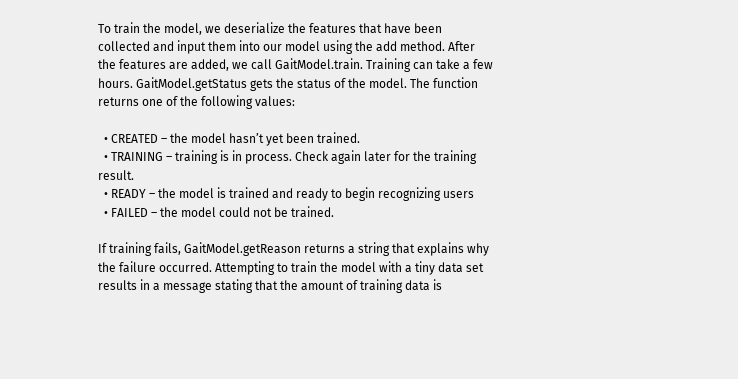To train the model, we deserialize the features that have been collected and input them into our model using the add method. After the features are added, we call GaitModel.train. Training can take a few hours. GaitModel.getStatus gets the status of the model. The function returns one of the following values:

  • CREATED – the model hasn’t yet been trained.
  • TRAINING – training is in process. Check again later for the training result.
  • READY – the model is trained and ready to begin recognizing users
  • FAILED – the model could not be trained.

If training fails, GaitModel.getReason returns a string that explains why the failure occurred. Attempting to train the model with a tiny data set results in a message stating that the amount of training data is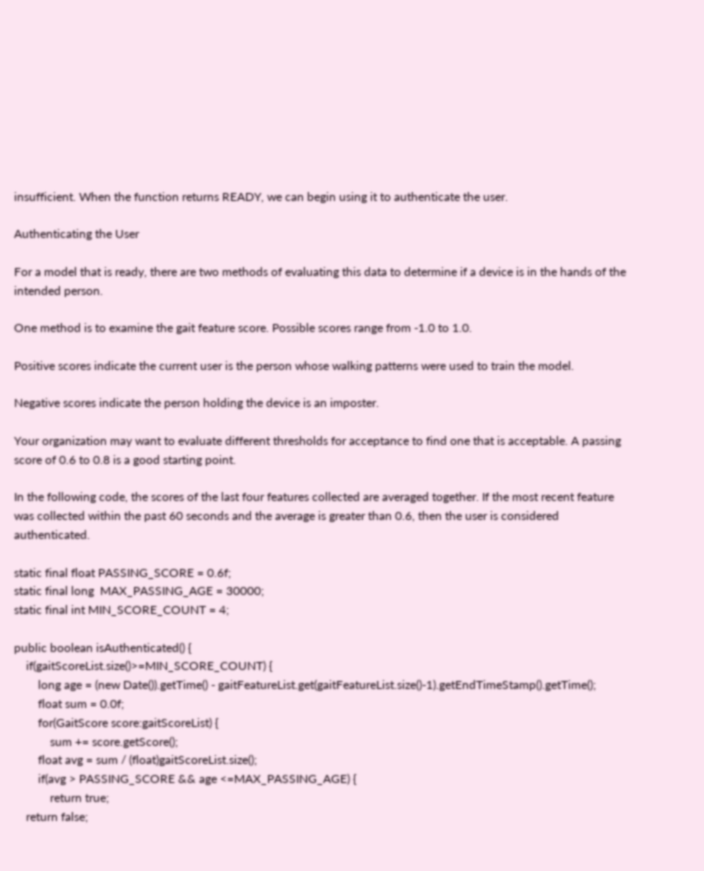insufficient. When the function returns READY, we can begin using it to authenticate the user.

Authenticating the User

For a model that is ready, there are two methods of evaluating this data to determine if a device is in the hands of the intended person.

One method is to examine the gait feature score. Possible scores range from -1.0 to 1.0.

Positive scores indicate the current user is the person whose walking patterns were used to train the model.

Negative scores indicate the person holding the device is an imposter.

Your organization may want to evaluate different thresholds for acceptance to find one that is acceptable. A passing score of 0.6 to 0.8 is a good starting point.

In the following code, the scores of the last four features collected are averaged together. If the most recent feature was collected within the past 60 seconds and the average is greater than 0.6, then the user is considered authenticated.

static final float PASSING_SCORE = 0.6f;
static final long  MAX_PASSING_AGE = 30000;
static final int MIN_SCORE_COUNT = 4;

public boolean isAuthenticated() {
    if(gaitScoreList.size()>=MIN_SCORE_COUNT) {
        long age = (new Date()).getTime() - gaitFeatureList.get(gaitFeatureList.size()-1).getEndTimeStamp().getTime();
        float sum = 0.0f;
        for(GaitScore score:gaitScoreList) {
            sum += score.getScore();
        float avg = sum / (float)gaitScoreList.size();
        if(avg > PASSING_SCORE && age <=MAX_PASSING_AGE) {
            return true;
    return false;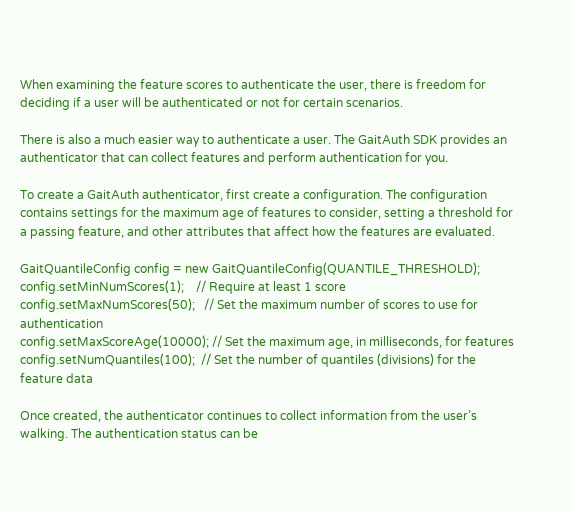When examining the feature scores to authenticate the user, there is freedom for deciding if a user will be authenticated or not for certain scenarios.

There is also a much easier way to authenticate a user. The GaitAuth SDK provides an authenticator that can collect features and perform authentication for you.

To create a GaitAuth authenticator, first create a configuration. The configuration contains settings for the maximum age of features to consider, setting a threshold for a passing feature, and other attributes that affect how the features are evaluated.

GaitQuantileConfig config = new GaitQuantileConfig(QUANTILE_THRESHOLD);
config.setMinNumScores(1);    // Require at least 1 score
config.setMaxNumScores(50);   // Set the maximum number of scores to use for authentication
config.setMaxScoreAge(10000); // Set the maximum age, in milliseconds, for features
config.setNumQuantiles(100);  // Set the number of quantiles (divisions) for the feature data

Once created, the authenticator continues to collect information from the user’s walking. The authentication status can be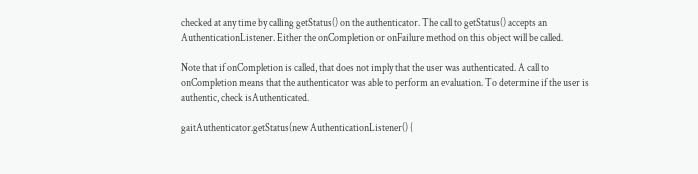checked at any time by calling getStatus() on the authenticator. The call to getStatus() accepts an  AuthenticationListener. Either the onCompletion or onFailure method on this object will be called.

Note that if onCompletion is called, that does not imply that the user was authenticated. A call to onCompletion means that the authenticator was able to perform an evaluation. To determine if the user is authentic, check isAuthenticated.

gaitAuthenticator.getStatus(new AuthenticationListener() {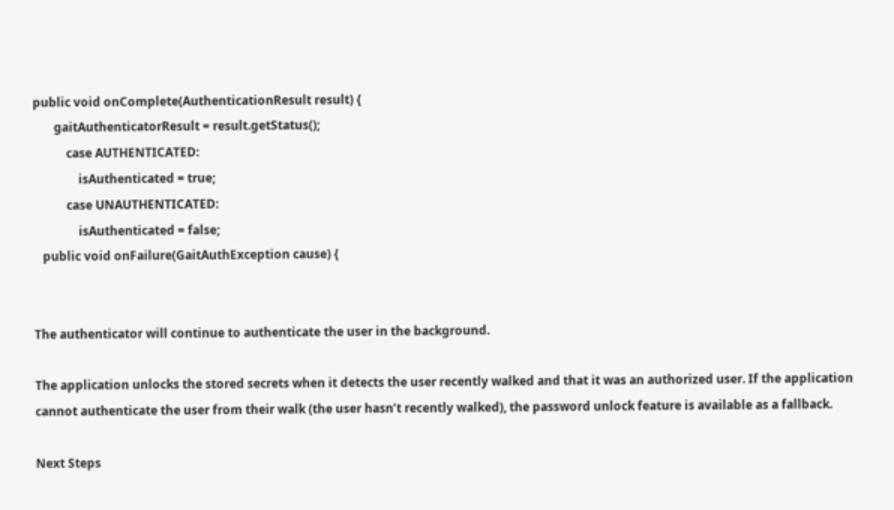public void onComplete(AuthenticationResult result) {
       gaitAuthenticatorResult = result.getStatus();
           case AUTHENTICATED:
               isAuthenticated = true;
           case UNAUTHENTICATED:
               isAuthenticated = false;
   public void onFailure(GaitAuthException cause) {


The authenticator will continue to authenticate the user in the background.

The application unlocks the stored secrets when it detects the user recently walked and that it was an authorized user. If the application cannot authenticate the user from their walk (the user hasn’t recently walked), the password unlock feature is available as a fallback.

Next Steps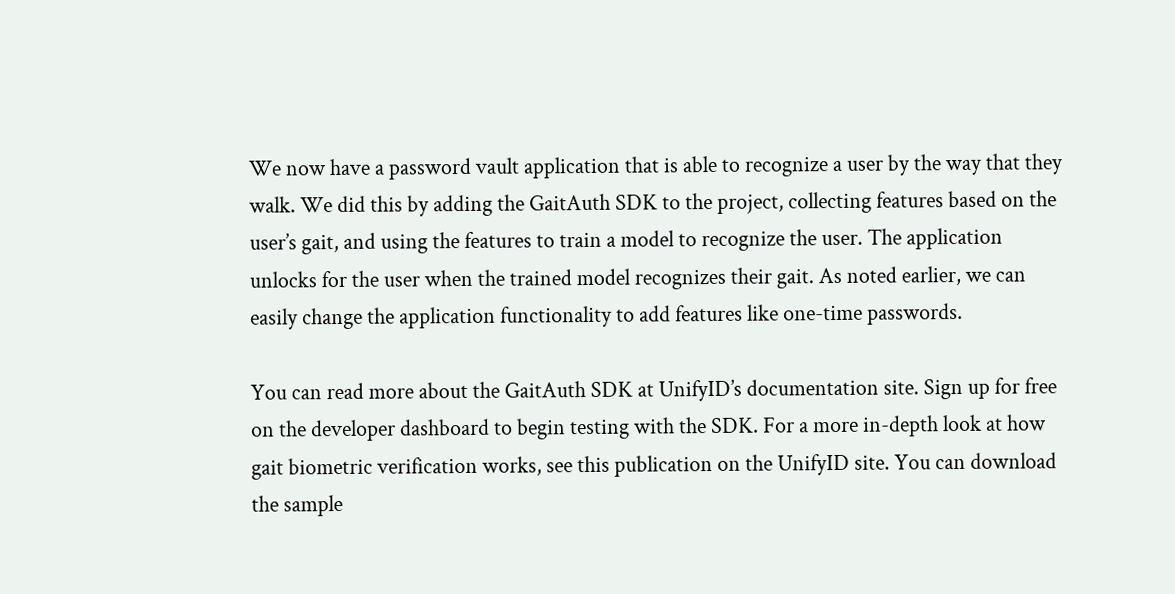We now have a password vault application that is able to recognize a user by the way that they walk. We did this by adding the GaitAuth SDK to the project, collecting features based on the user’s gait, and using the features to train a model to recognize the user. The application unlocks for the user when the trained model recognizes their gait. As noted earlier, we can easily change the application functionality to add features like one-time passwords.

You can read more about the GaitAuth SDK at UnifyID’s documentation site. Sign up for free on the developer dashboard to begin testing with the SDK. For a more in-depth look at how gait biometric verification works, see this publication on the UnifyID site. You can download the sample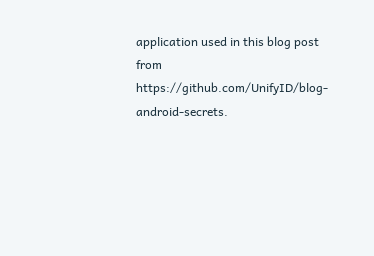application used in this blog post from https://github.com/UnifyID/blog-android-secrets.